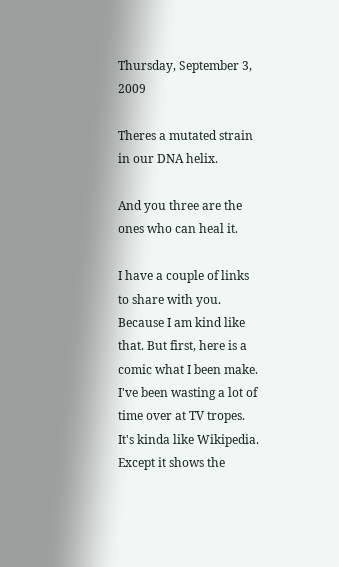Thursday, September 3, 2009

Theres a mutated strain in our DNA helix.

And you three are the ones who can heal it.

I have a couple of links to share with you. Because I am kind like that. But first, here is a comic what I been make.
I've been wasting a lot of time over at TV tropes. It's kinda like Wikipedia. Except it shows the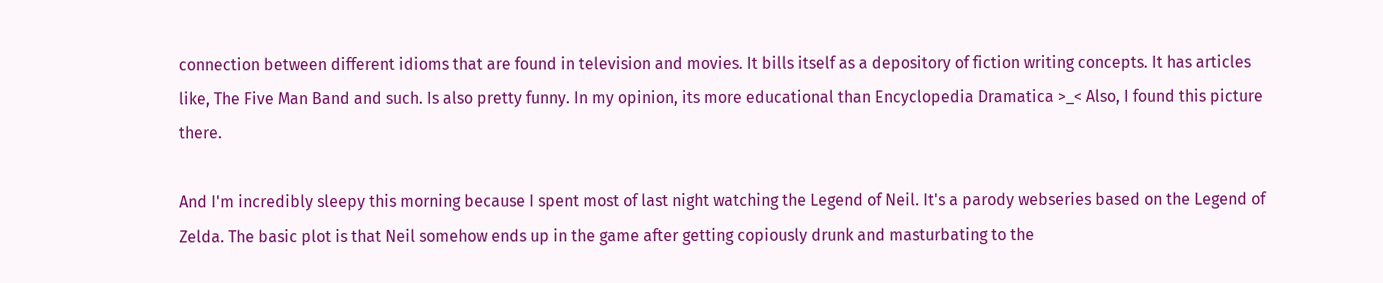connection between different idioms that are found in television and movies. It bills itself as a depository of fiction writing concepts. It has articles like, The Five Man Band and such. Is also pretty funny. In my opinion, its more educational than Encyclopedia Dramatica >_< Also, I found this picture there.

And I'm incredibly sleepy this morning because I spent most of last night watching the Legend of Neil. It's a parody webseries based on the Legend of Zelda. The basic plot is that Neil somehow ends up in the game after getting copiously drunk and masturbating to the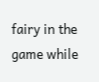fairy in the game while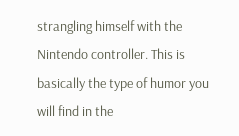strangling himself with the Nintendo controller. This is basically the type of humor you will find in the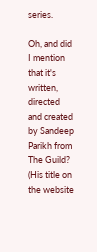series.

Oh, and did I mention that it's written, directed and created by Sandeep Parikh from The Guild? (His title on the website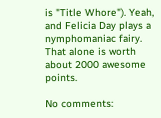is "Title Whore"). Yeah, and Felicia Day plays a nymphomaniac fairy. That alone is worth about 2000 awesome points.

No comments: